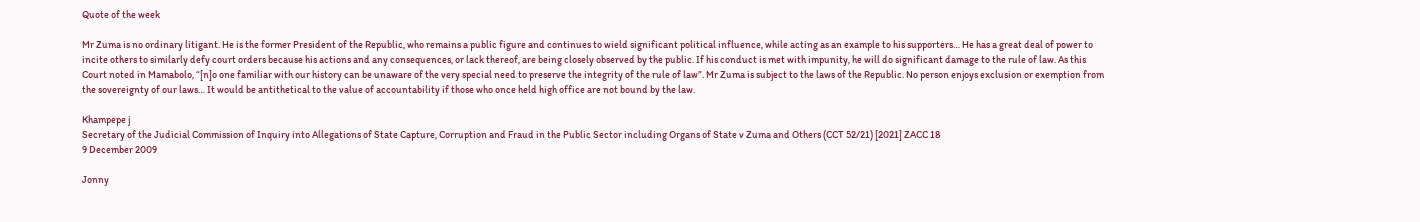Quote of the week

Mr Zuma is no ordinary litigant. He is the former President of the Republic, who remains a public figure and continues to wield significant political influence, while acting as an example to his supporters… He has a great deal of power to incite others to similarly defy court orders because his actions and any consequences, or lack thereof, are being closely observed by the public. If his conduct is met with impunity, he will do significant damage to the rule of law. As this Court noted in Mamabolo, “[n]o one familiar with our history can be unaware of the very special need to preserve the integrity of the rule of law”. Mr Zuma is subject to the laws of the Republic. No person enjoys exclusion or exemption from the sovereignty of our laws… It would be antithetical to the value of accountability if those who once held high office are not bound by the law.

Khampepe j
Secretary of the Judicial Commission of Inquiry into Allegations of State Capture, Corruption and Fraud in the Public Sector including Organs of State v Zuma and Others (CCT 52/21) [2021] ZACC 18
9 December 2009

Jonny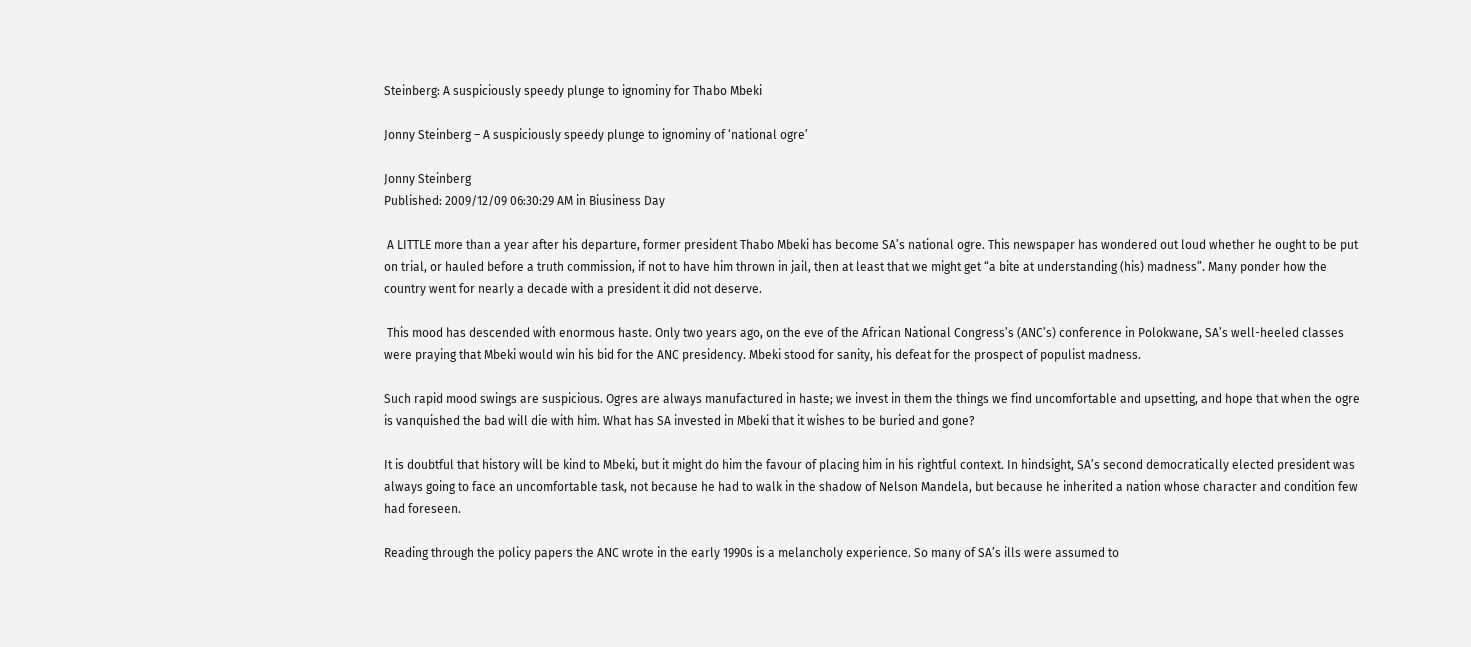Steinberg: A suspiciously speedy plunge to ignominy for Thabo Mbeki

Jonny Steinberg – A suspiciously speedy plunge to ignominy of ‘national ogre’

Jonny Steinberg
Published: 2009/12/09 06:30:29 AM in Biusiness Day

 A LITTLE more than a year after his departure, former president Thabo Mbeki has become SA’s national ogre. This newspaper has wondered out loud whether he ought to be put on trial, or hauled before a truth commission, if not to have him thrown in jail, then at least that we might get “a bite at understanding (his) madness”. Many ponder how the country went for nearly a decade with a president it did not deserve.

 This mood has descended with enormous haste. Only two years ago, on the eve of the African National Congress’s (ANC’s) conference in Polokwane, SA’s well-heeled classes were praying that Mbeki would win his bid for the ANC presidency. Mbeki stood for sanity, his defeat for the prospect of populist madness.

Such rapid mood swings are suspicious. Ogres are always manufactured in haste; we invest in them the things we find uncomfortable and upsetting, and hope that when the ogre is vanquished the bad will die with him. What has SA invested in Mbeki that it wishes to be buried and gone?

It is doubtful that history will be kind to Mbeki, but it might do him the favour of placing him in his rightful context. In hindsight, SA’s second democratically elected president was always going to face an uncomfortable task, not because he had to walk in the shadow of Nelson Mandela, but because he inherited a nation whose character and condition few had foreseen.

Reading through the policy papers the ANC wrote in the early 1990s is a melancholy experience. So many of SA’s ills were assumed to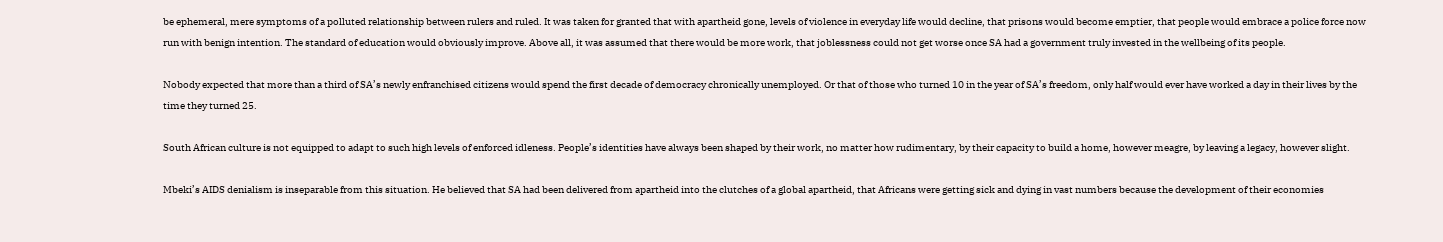be ephemeral, mere symptoms of a polluted relationship between rulers and ruled. It was taken for granted that with apartheid gone, levels of violence in everyday life would decline, that prisons would become emptier, that people would embrace a police force now run with benign intention. The standard of education would obviously improve. Above all, it was assumed that there would be more work, that joblessness could not get worse once SA had a government truly invested in the wellbeing of its people.

Nobody expected that more than a third of SA’s newly enfranchised citizens would spend the first decade of democracy chronically unemployed. Or that of those who turned 10 in the year of SA’s freedom, only half would ever have worked a day in their lives by the time they turned 25.

South African culture is not equipped to adapt to such high levels of enforced idleness. People’s identities have always been shaped by their work, no matter how rudimentary, by their capacity to build a home, however meagre, by leaving a legacy, however slight.

Mbeki’s AIDS denialism is inseparable from this situation. He believed that SA had been delivered from apartheid into the clutches of a global apartheid, that Africans were getting sick and dying in vast numbers because the development of their economies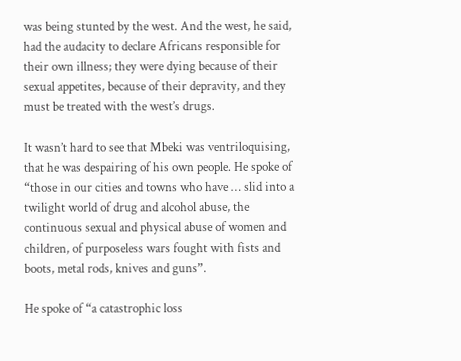was being stunted by the west. And the west, he said, had the audacity to declare Africans responsible for their own illness; they were dying because of their sexual appetites, because of their depravity, and they must be treated with the west’s drugs.

It wasn’t hard to see that Mbeki was ventriloquising, that he was despairing of his own people. He spoke of “those in our cities and towns who have … slid into a twilight world of drug and alcohol abuse, the continuous sexual and physical abuse of women and children, of purposeless wars fought with fists and boots, metal rods, knives and guns”.

He spoke of “a catastrophic loss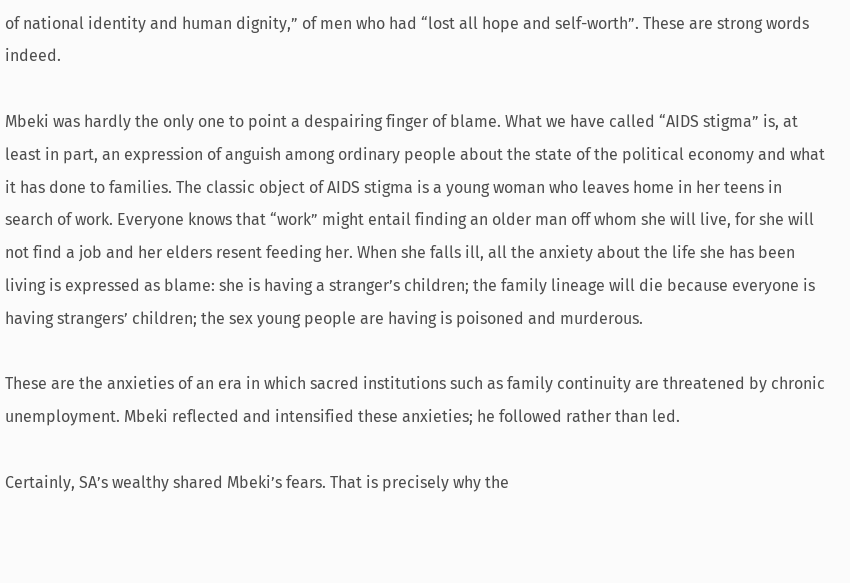of national identity and human dignity,” of men who had “lost all hope and self-worth”. These are strong words indeed.

Mbeki was hardly the only one to point a despairing finger of blame. What we have called “AIDS stigma” is, at least in part, an expression of anguish among ordinary people about the state of the political economy and what it has done to families. The classic object of AIDS stigma is a young woman who leaves home in her teens in search of work. Everyone knows that “work” might entail finding an older man off whom she will live, for she will not find a job and her elders resent feeding her. When she falls ill, all the anxiety about the life she has been living is expressed as blame: she is having a stranger’s children; the family lineage will die because everyone is having strangers’ children; the sex young people are having is poisoned and murderous.

These are the anxieties of an era in which sacred institutions such as family continuity are threatened by chronic unemployment. Mbeki reflected and intensified these anxieties; he followed rather than led.

Certainly, SA’s wealthy shared Mbeki’s fears. That is precisely why the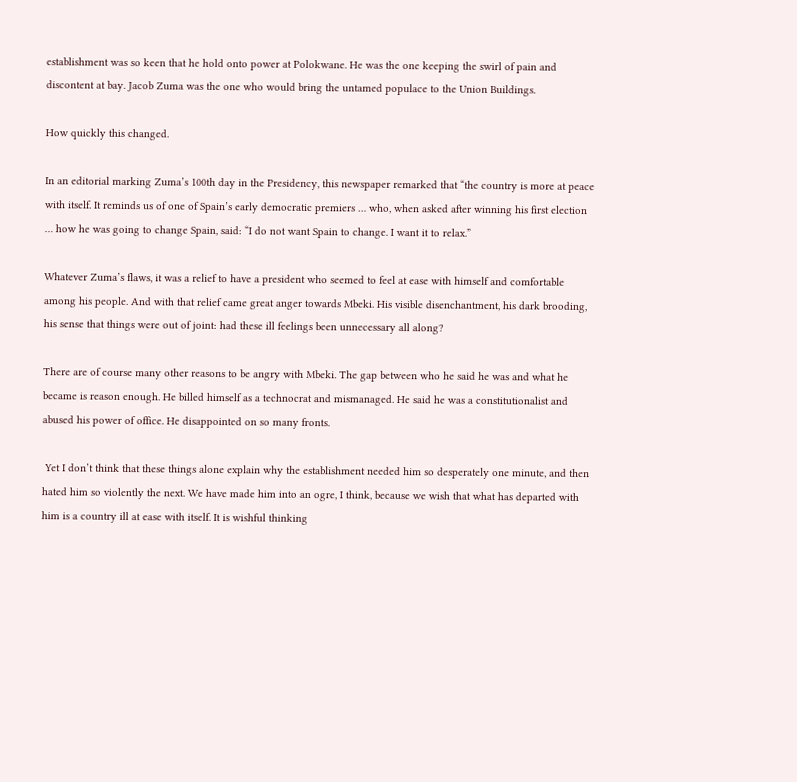establishment was so keen that he hold onto power at Polokwane. He was the one keeping the swirl of pain and discontent at bay. Jacob Zuma was the one who would bring the untamed populace to the Union Buildings.

How quickly this changed.

In an editorial marking Zuma’s 100th day in the Presidency, this newspaper remarked that “the country is more at peace with itself. It reminds us of one of Spain’s early democratic premiers … who, when asked after winning his first election … how he was going to change Spain, said: “I do not want Spain to change. I want it to relax.”

Whatever Zuma’s flaws, it was a relief to have a president who seemed to feel at ease with himself and comfortable among his people. And with that relief came great anger towards Mbeki. His visible disenchantment, his dark brooding, his sense that things were out of joint: had these ill feelings been unnecessary all along?

There are of course many other reasons to be angry with Mbeki. The gap between who he said he was and what he became is reason enough. He billed himself as a technocrat and mismanaged. He said he was a constitutionalist and abused his power of office. He disappointed on so many fronts.

 Yet I don’t think that these things alone explain why the establishment needed him so desperately one minute, and then hated him so violently the next. We have made him into an ogre, I think, because we wish that what has departed with him is a country ill at ease with itself. It is wishful thinking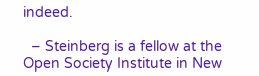indeed.

  – Steinberg is a fellow at the Open Society Institute in New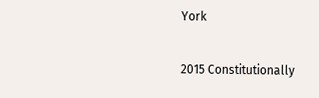York

2015 Constitutionally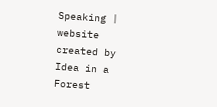Speaking | website created by Idea in a Forest